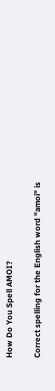How Do You Spell AMOI?

Correct spelling for the English word "amoi" is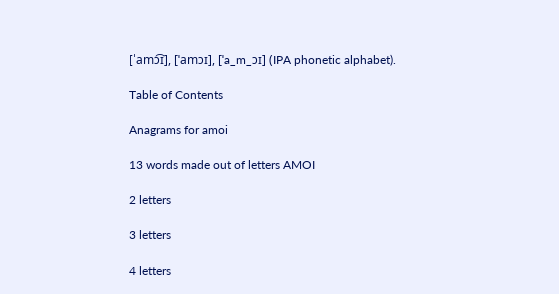[ˈamɔ͡ɪ], [ˈamɔɪ], [ˈa_m_ɔɪ] (IPA phonetic alphabet).

Table of Contents

Anagrams for amoi

13 words made out of letters AMOI

2 letters

3 letters

4 letters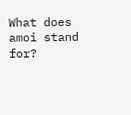What does amoi stand for?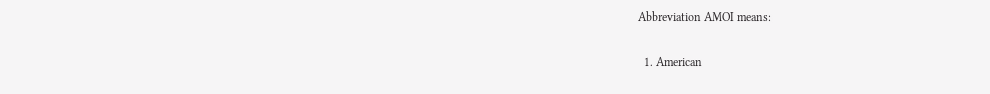Abbreviation AMOI means:

  1. American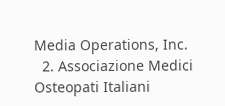Media Operations, Inc.
  2. Associazione Medici Osteopati Italiani